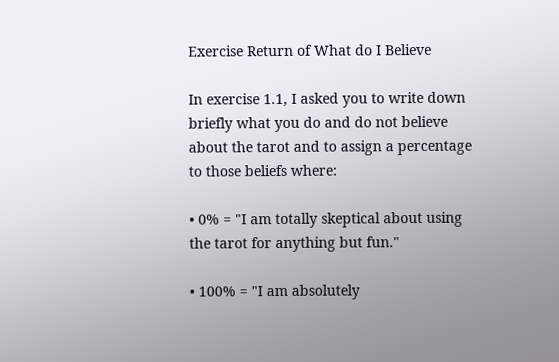Exercise Return of What do I Believe

In exercise 1.1, I asked you to write down briefly what you do and do not believe about the tarot and to assign a percentage to those beliefs where:

• 0% = "I am totally skeptical about using the tarot for anything but fun."

• 100% = "I am absolutely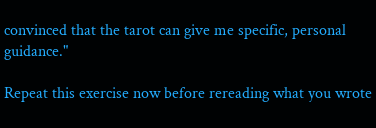convinced that the tarot can give me specific, personal guidance."

Repeat this exercise now before rereading what you wrote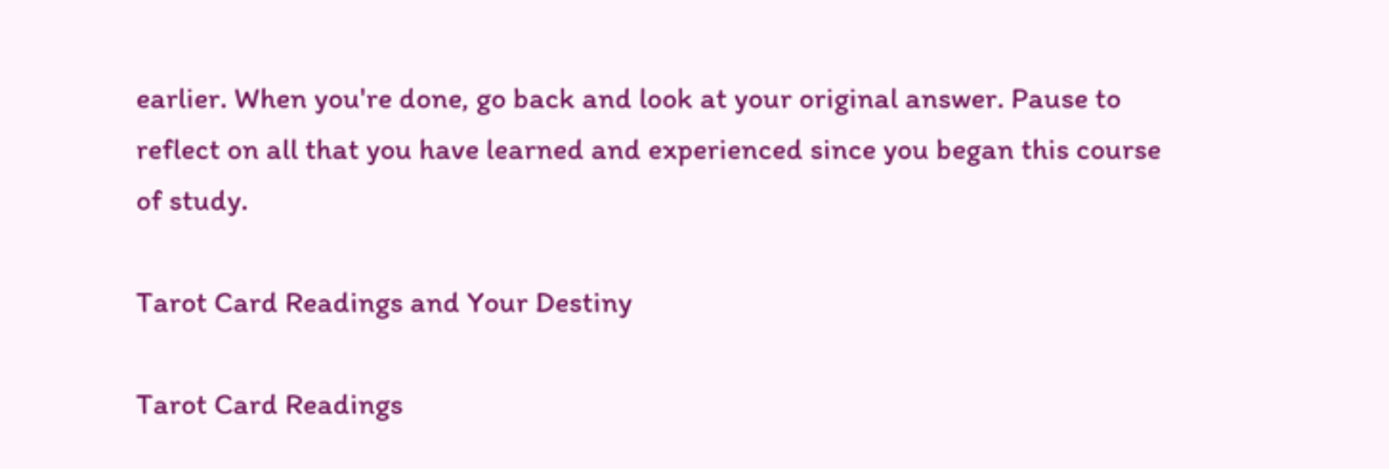earlier. When you're done, go back and look at your original answer. Pause to reflect on all that you have learned and experienced since you began this course of study.

Tarot Card Readings and Your Destiny

Tarot Card Readings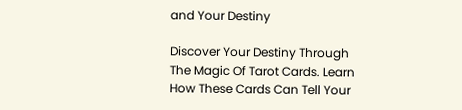and Your Destiny

Discover Your Destiny Through The Magic Of Tarot Cards. Learn How These Cards Can Tell Your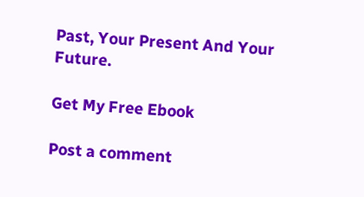Past, Your Present And Your Future.

Get My Free Ebook

Post a comment